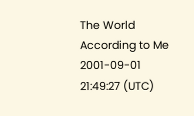The World According to Me
2001-09-01 21:49:27 (UTC)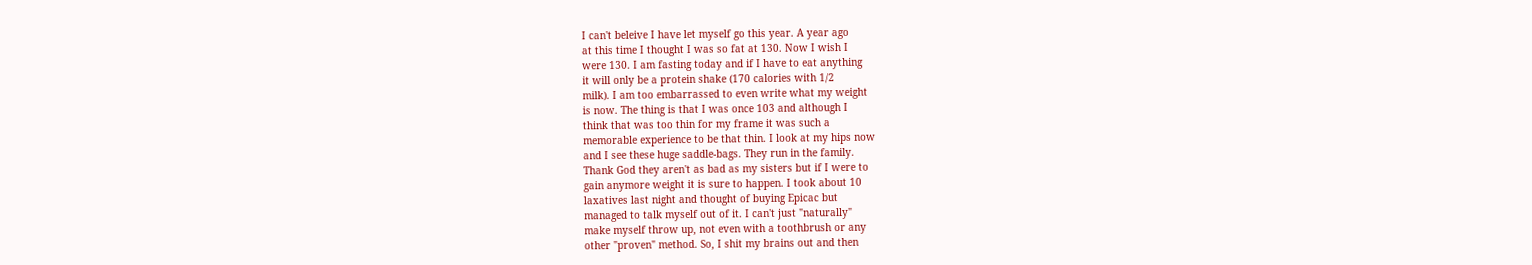I can't beleive I have let myself go this year. A year ago
at this time I thought I was so fat at 130. Now I wish I
were 130. I am fasting today and if I have to eat anything
it will only be a protein shake (170 calories with 1/2
milk). I am too embarrassed to even write what my weight
is now. The thing is that I was once 103 and although I
think that was too thin for my frame it was such a
memorable experience to be that thin. I look at my hips now
and I see these huge saddle-bags. They run in the family.
Thank God they aren't as bad as my sisters but if I were to
gain anymore weight it is sure to happen. I took about 10
laxatives last night and thought of buying Epicac but
managed to talk myself out of it. I can't just "naturally"
make myself throw up, not even with a toothbrush or any
other "proven" method. So, I shit my brains out and then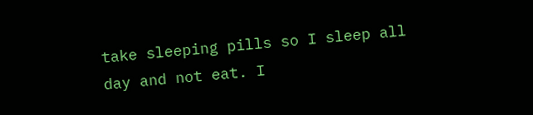take sleeping pills so I sleep all day and not eat. I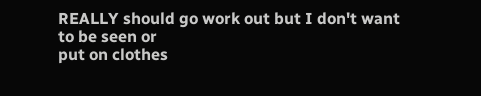REALLY should go work out but I don't want to be seen or
put on clothes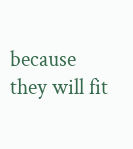because they will fit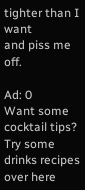tighter than I want
and piss me off.

Ad: 0
Want some cocktail tips? Try some drinks recipes over here